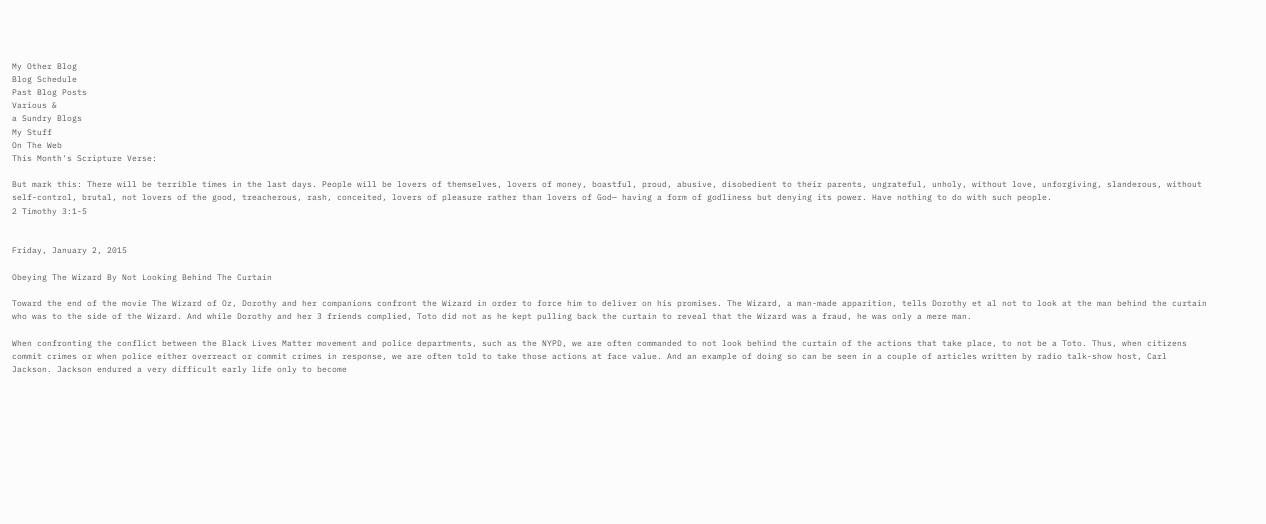My Other Blog
Blog Schedule
Past Blog Posts
Various &
a Sundry Blogs
My Stuff
On The Web
This Month's Scripture Verse:

But mark this: There will be terrible times in the last days. People will be lovers of themselves, lovers of money, boastful, proud, abusive, disobedient to their parents, ungrateful, unholy, without love, unforgiving, slanderous, without self-control, brutal, not lovers of the good, treacherous, rash, conceited, lovers of pleasure rather than lovers of God— having a form of godliness but denying its power. Have nothing to do with such people.
2 Timothy 3:1-5


Friday, January 2, 2015

Obeying The Wizard By Not Looking Behind The Curtain

Toward the end of the movie The Wizard of Oz, Dorothy and her companions confront the Wizard in order to force him to deliver on his promises. The Wizard, a man-made apparition, tells Dorothy et al not to look at the man behind the curtain who was to the side of the Wizard. And while Dorothy and her 3 friends complied, Toto did not as he kept pulling back the curtain to reveal that the Wizard was a fraud, he was only a mere man.

When confronting the conflict between the Black Lives Matter movement and police departments, such as the NYPD, we are often commanded to not look behind the curtain of the actions that take place, to not be a Toto. Thus, when citizens commit crimes or when police either overreact or commit crimes in response, we are often told to take those actions at face value. And an example of doing so can be seen in a couple of articles written by radio talk-show host, Carl Jackson. Jackson endured a very difficult early life only to become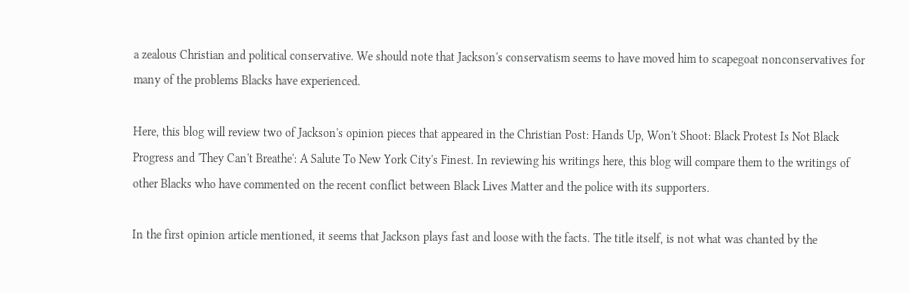a zealous Christian and political conservative. We should note that Jackson's conservatism seems to have moved him to scapegoat nonconservatives for many of the problems Blacks have experienced.

Here, this blog will review two of Jackson's opinion pieces that appeared in the Christian Post: Hands Up, Won't Shoot: Black Protest Is Not Black Progress and 'They Can't Breathe': A Salute To New York City's Finest. In reviewing his writings here, this blog will compare them to the writings of other Blacks who have commented on the recent conflict between Black Lives Matter and the police with its supporters.

In the first opinion article mentioned, it seems that Jackson plays fast and loose with the facts. The title itself, is not what was chanted by the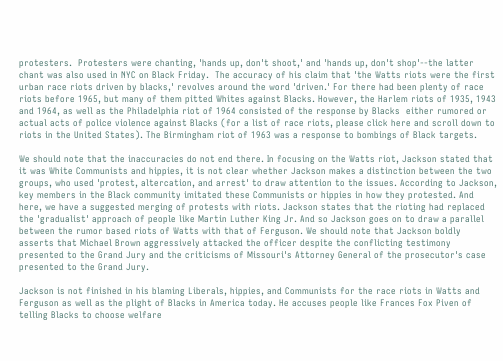protesters.  Protesters were chanting, 'hands up, don't shoot,' and 'hands up, don't shop'--the latter chant was also used in NYC on Black Friday.  The accuracy of his claim that 'the Watts riots were the first urban race riots driven by blacks,' revolves around the word 'driven.' For there had been plenty of race riots before 1965, but many of them pitted Whites against Blacks. However, the Harlem riots of 1935, 1943 and 1964, as well as the Philadelphia riot of 1964 consisted of the response by Blacks  either rumored or actual acts of police violence against Blacks (for a list of race riots, please click here and scroll down to riots in the United States). The Birmingham riot of 1963 was a response to bombings of Black targets.

We should note that the inaccuracies do not end there. In focusing on the Watts riot, Jackson stated that it was White Communists and hippies, it is not clear whether Jackson makes a distinction between the two groups, who used 'protest, altercation, and arrest' to draw attention to the issues. According to Jackson, key members in the Black community imitated these Communists or hippies in how they protested. And here, we have a suggested merging of protests with riots. Jackson states that the rioting had replaced the 'gradualist' approach of people like Martin Luther King Jr. And so Jackson goes on to draw a parallel between the rumor based riots of Watts with that of Ferguson. We should note that Jackson boldly asserts that Michael Brown aggressively attacked the officer despite the conflicting testimony presented to the Grand Jury and the criticisms of Missouri's Attorney General of the prosecutor's case presented to the Grand Jury.

Jackson is not finished in his blaming Liberals, hippies, and Communists for the race riots in Watts and Ferguson as well as the plight of Blacks in America today. He accuses people like Frances Fox Piven of telling Blacks to choose welfare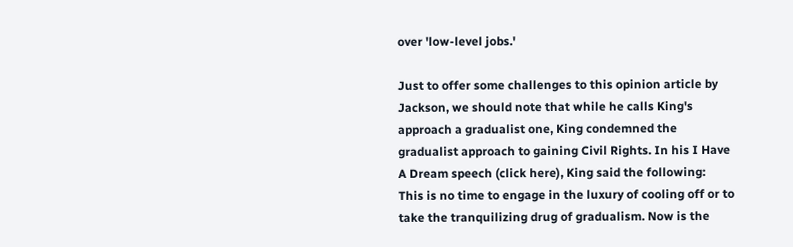over 'low-level jobs.'

Just to offer some challenges to this opinion article by Jackson, we should note that while he calls King's approach a gradualist one, King condemned the gradualist approach to gaining Civil Rights. In his I Have A Dream speech (click here), King said the following:
This is no time to engage in the luxury of cooling off or to take the tranquilizing drug of gradualism. Now is the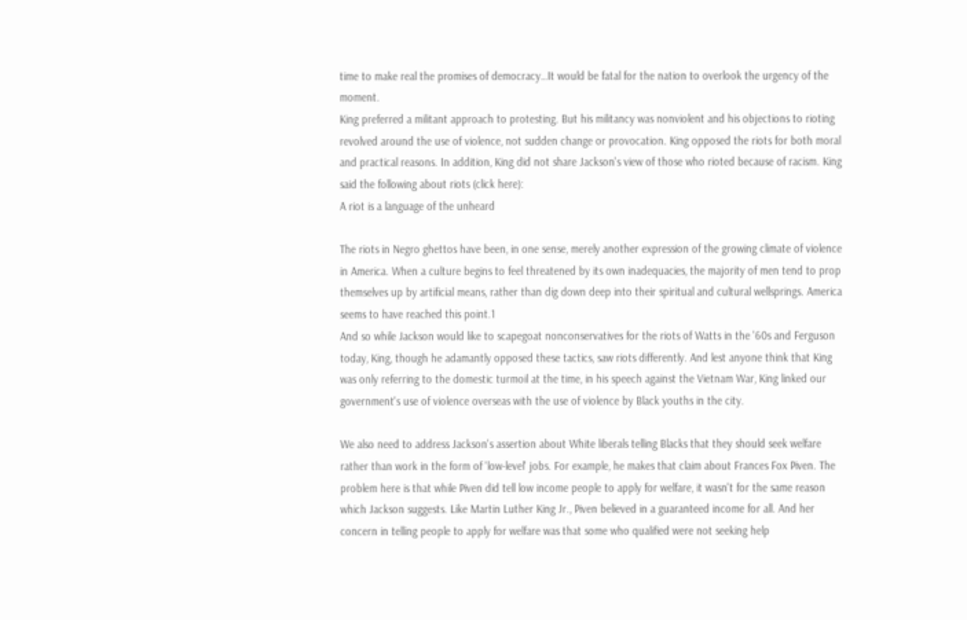time to make real the promises of democracy…It would be fatal for the nation to overlook the urgency of the moment.
King preferred a militant approach to protesting. But his militancy was nonviolent and his objections to rioting revolved around the use of violence, not sudden change or provocation. King opposed the riots for both moral and practical reasons. In addition, King did not share Jackson's view of those who rioted because of racism. King said the following about riots (click here):
A riot is a language of the unheard

The riots in Negro ghettos have been, in one sense, merely another expression of the growing climate of violence in America. When a culture begins to feel threatened by its own inadequacies, the majority of men tend to prop themselves up by artificial means, rather than dig down deep into their spiritual and cultural wellsprings. America seems to have reached this point.1
And so while Jackson would like to scapegoat nonconservatives for the riots of Watts in the '60s and Ferguson today, King, though he adamantly opposed these tactics, saw riots differently. And lest anyone think that King was only referring to the domestic turmoil at the time, in his speech against the Vietnam War, King linked our government's use of violence overseas with the use of violence by Black youths in the city.

We also need to address Jackson's assertion about White liberals telling Blacks that they should seek welfare rather than work in the form of 'low-level' jobs. For example, he makes that claim about Frances Fox Piven. The problem here is that while Piven did tell low income people to apply for welfare, it wasn't for the same reason which Jackson suggests. Like Martin Luther King Jr., Piven believed in a guaranteed income for all. And her concern in telling people to apply for welfare was that some who qualified were not seeking help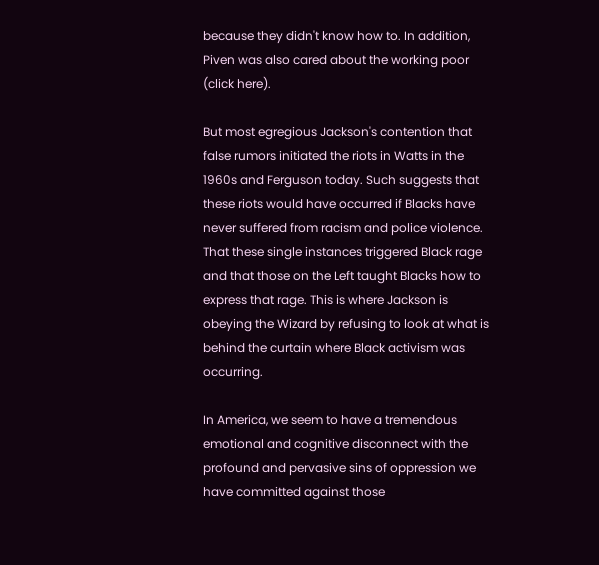because they didn't know how to. In addition, Piven was also cared about the working poor (click here).

But most egregious Jackson's contention that false rumors initiated the riots in Watts in the 1960s and Ferguson today. Such suggests that these riots would have occurred if Blacks have never suffered from racism and police violence. That these single instances triggered Black rage and that those on the Left taught Blacks how to express that rage. This is where Jackson is obeying the Wizard by refusing to look at what is behind the curtain where Black activism was occurring.

In America, we seem to have a tremendous emotional and cognitive disconnect with the profound and pervasive sins of oppression we have committed against those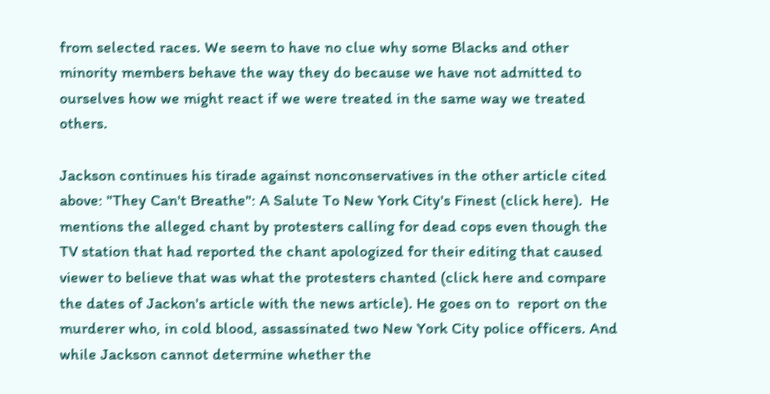from selected races. We seem to have no clue why some Blacks and other minority members behave the way they do because we have not admitted to ourselves how we might react if we were treated in the same way we treated others.

Jackson continues his tirade against nonconservatives in the other article cited above: "They Can't Breathe": A Salute To New York City's Finest (click here).  He mentions the alleged chant by protesters calling for dead cops even though the TV station that had reported the chant apologized for their editing that caused viewer to believe that was what the protesters chanted (click here and compare the dates of Jackon's article with the news article). He goes on to  report on the murderer who, in cold blood, assassinated two New York City police officers. And while Jackson cannot determine whether the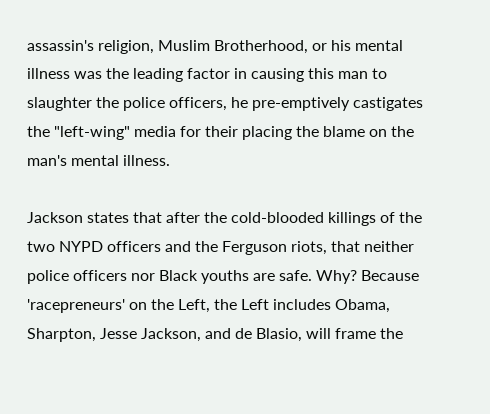assassin's religion, Muslim Brotherhood, or his mental illness was the leading factor in causing this man to slaughter the police officers, he pre-emptively castigates the "left-wing" media for their placing the blame on the man's mental illness.

Jackson states that after the cold-blooded killings of the two NYPD officers and the Ferguson riots, that neither police officers nor Black youths are safe. Why? Because 'racepreneurs' on the Left, the Left includes Obama, Sharpton, Jesse Jackson, and de Blasio, will frame the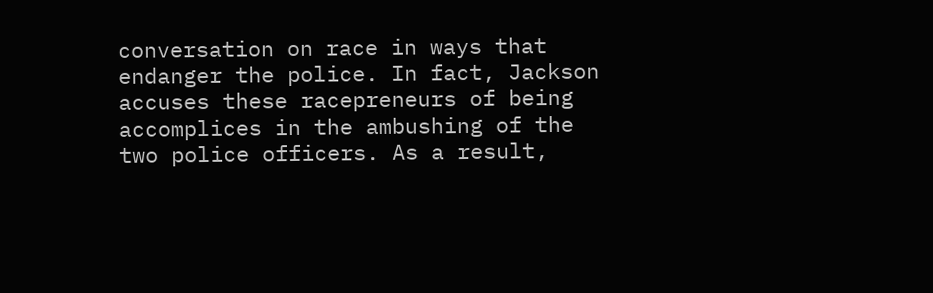conversation on race in ways that endanger the police. In fact, Jackson accuses these racepreneurs of being accomplices in the ambushing of the two police officers. As a result,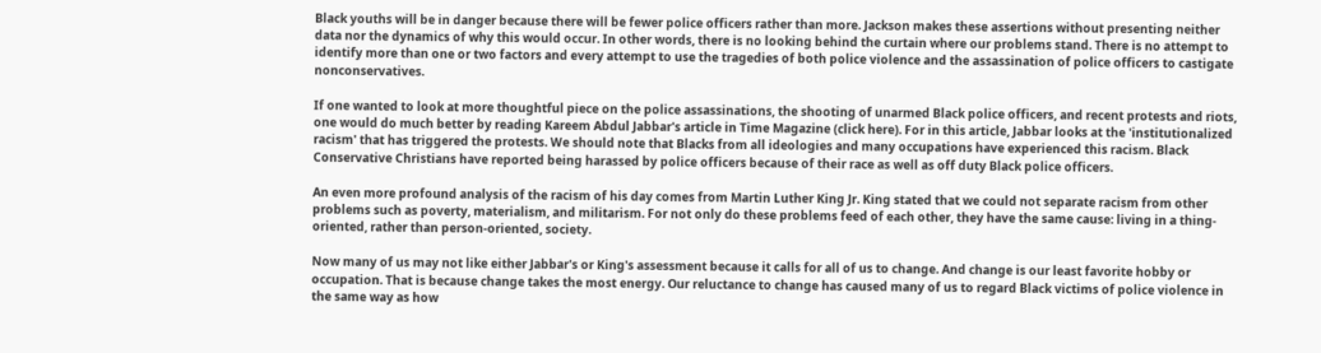Black youths will be in danger because there will be fewer police officers rather than more. Jackson makes these assertions without presenting neither data nor the dynamics of why this would occur. In other words, there is no looking behind the curtain where our problems stand. There is no attempt to identify more than one or two factors and every attempt to use the tragedies of both police violence and the assassination of police officers to castigate nonconservatives.

If one wanted to look at more thoughtful piece on the police assassinations, the shooting of unarmed Black police officers, and recent protests and riots, one would do much better by reading Kareem Abdul Jabbar's article in Time Magazine (click here). For in this article, Jabbar looks at the 'institutionalized racism' that has triggered the protests. We should note that Blacks from all ideologies and many occupations have experienced this racism. Black Conservative Christians have reported being harassed by police officers because of their race as well as off duty Black police officers.

An even more profound analysis of the racism of his day comes from Martin Luther King Jr. King stated that we could not separate racism from other problems such as poverty, materialism, and militarism. For not only do these problems feed of each other, they have the same cause: living in a thing-oriented, rather than person-oriented, society.

Now many of us may not like either Jabbar's or King's assessment because it calls for all of us to change. And change is our least favorite hobby or occupation. That is because change takes the most energy. Our reluctance to change has caused many of us to regard Black victims of police violence in the same way as how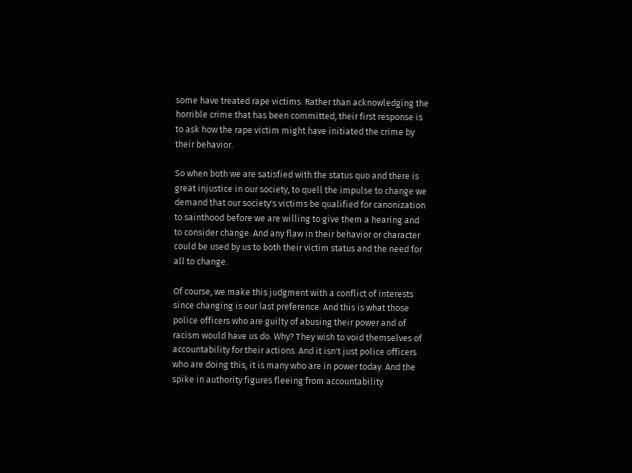some have treated rape victims. Rather than acknowledging the horrible crime that has been committed, their first response is to ask how the rape victim might have initiated the crime by their behavior.

So when both we are satisfied with the status quo and there is great injustice in our society, to quell the impulse to change we demand that our society's victims be qualified for canonization to sainthood before we are willing to give them a hearing and to consider change. And any flaw in their behavior or character could be used by us to both their victim status and the need for all to change.

Of course, we make this judgment with a conflict of interests since changing is our last preference. And this is what those police officers who are guilty of abusing their power and of racism would have us do. Why? They wish to void themselves of accountability for their actions. And it isn't just police officers who are doing this, it is many who are in power today. And the spike in authority figures fleeing from accountability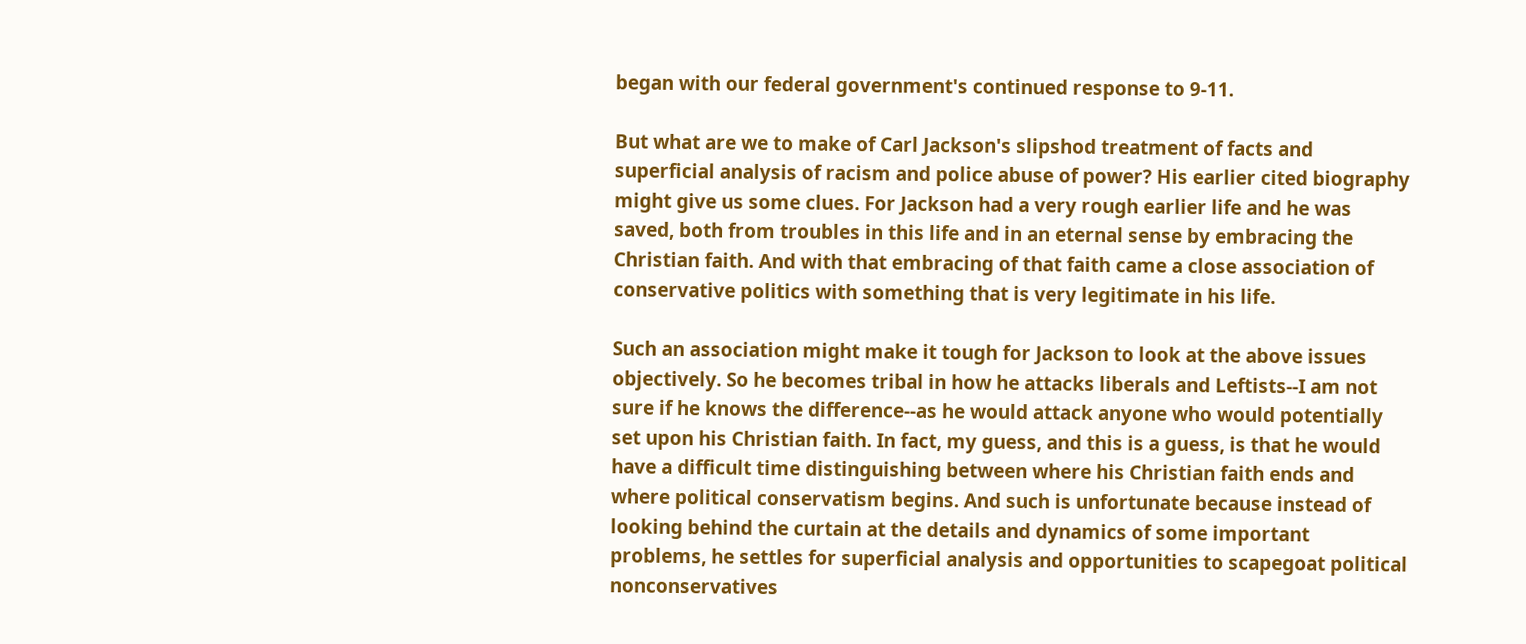began with our federal government's continued response to 9-11.

But what are we to make of Carl Jackson's slipshod treatment of facts and superficial analysis of racism and police abuse of power? His earlier cited biography might give us some clues. For Jackson had a very rough earlier life and he was saved, both from troubles in this life and in an eternal sense by embracing the Christian faith. And with that embracing of that faith came a close association of conservative politics with something that is very legitimate in his life.

Such an association might make it tough for Jackson to look at the above issues objectively. So he becomes tribal in how he attacks liberals and Leftists--I am not sure if he knows the difference--as he would attack anyone who would potentially set upon his Christian faith. In fact, my guess, and this is a guess, is that he would have a difficult time distinguishing between where his Christian faith ends and where political conservatism begins. And such is unfortunate because instead of looking behind the curtain at the details and dynamics of some important problems, he settles for superficial analysis and opportunities to scapegoat political nonconservatives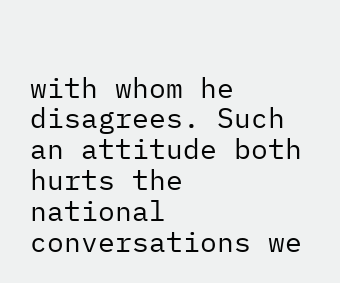with whom he disagrees. Such an attitude both hurts the national conversations we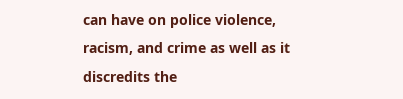can have on police violence, racism, and crime as well as it discredits the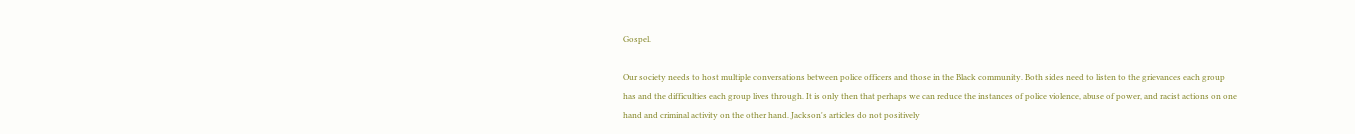Gospel.

Our society needs to host multiple conversations between police officers and those in the Black community. Both sides need to listen to the grievances each group has and the difficulties each group lives through. It is only then that perhaps we can reduce the instances of police violence, abuse of power, and racist actions on one hand and criminal activity on the other hand. Jackson's articles do not positively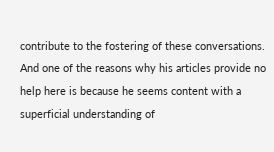contribute to the fostering of these conversations. And one of the reasons why his articles provide no help here is because he seems content with a superficial understanding of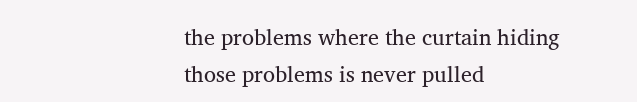the problems where the curtain hiding those problems is never pulled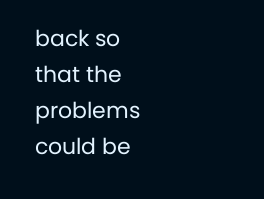back so that the problems could be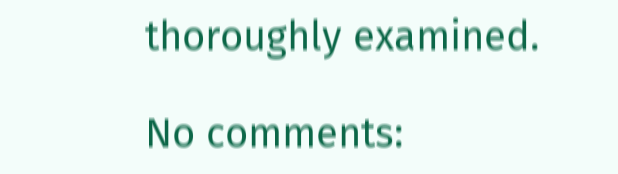thoroughly examined.

No comments: